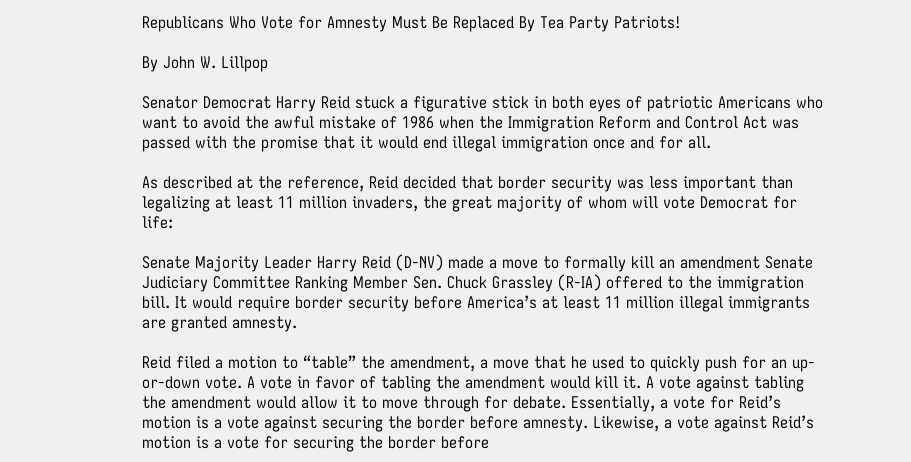Republicans Who Vote for Amnesty Must Be Replaced By Tea Party Patriots!

By John W. Lillpop

Senator Democrat Harry Reid stuck a figurative stick in both eyes of patriotic Americans who want to avoid the awful mistake of 1986 when the Immigration Reform and Control Act was passed with the promise that it would end illegal immigration once and for all.

As described at the reference, Reid decided that border security was less important than legalizing at least 11 million invaders, the great majority of whom will vote Democrat for life:

Senate Majority Leader Harry Reid (D-NV) made a move to formally kill an amendment Senate Judiciary Committee Ranking Member Sen. Chuck Grassley (R-IA) offered to the immigration bill. It would require border security before America’s at least 11 million illegal immigrants are granted amnesty.

Reid filed a motion to “table” the amendment, a move that he used to quickly push for an up-or-down vote. A vote in favor of tabling the amendment would kill it. A vote against tabling the amendment would allow it to move through for debate. Essentially, a vote for Reid’s motion is a vote against securing the border before amnesty. Likewise, a vote against Reid’s motion is a vote for securing the border before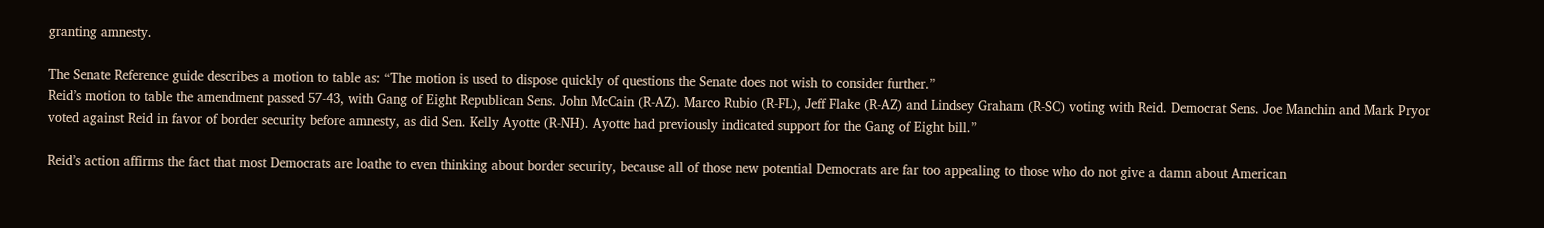granting amnesty.

The Senate Reference guide describes a motion to table as: “The motion is used to dispose quickly of questions the Senate does not wish to consider further.”
Reid’s motion to table the amendment passed 57-43, with Gang of Eight Republican Sens. John McCain (R-AZ). Marco Rubio (R-FL), Jeff Flake (R-AZ) and Lindsey Graham (R-SC) voting with Reid. Democrat Sens. Joe Manchin and Mark Pryor voted against Reid in favor of border security before amnesty, as did Sen. Kelly Ayotte (R-NH). Ayotte had previously indicated support for the Gang of Eight bill.”

Reid’s action affirms the fact that most Democrats are loathe to even thinking about border security, because all of those new potential Democrats are far too appealing to those who do not give a damn about American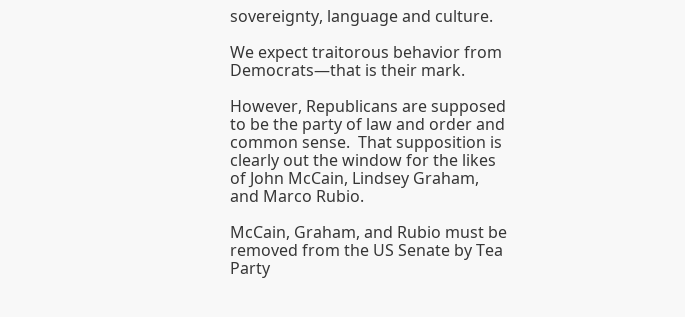sovereignty, language and culture.

We expect traitorous behavior from Democrats—that is their mark.

However, Republicans are supposed to be the party of law and order and common sense.  That supposition is clearly out the window for the likes of John McCain, Lindsey Graham, and Marco Rubio.

McCain, Graham, and Rubio must be removed from the US Senate by Tea Party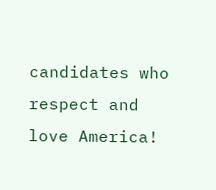candidates who respect and love America!